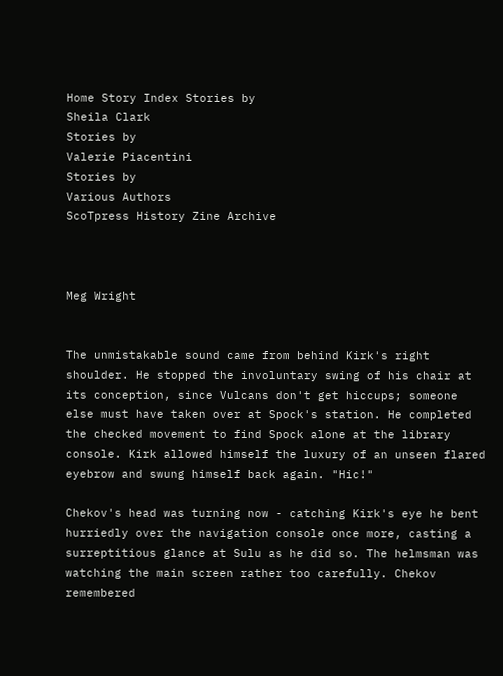Home Story Index Stories by
Sheila Clark
Stories by
Valerie Piacentini
Stories by
Various Authors
ScoTpress History Zine Archive



Meg Wright


The unmistakable sound came from behind Kirk's right shoulder. He stopped the involuntary swing of his chair at its conception, since Vulcans don't get hiccups; someone else must have taken over at Spock's station. He completed the checked movement to find Spock alone at the library console. Kirk allowed himself the luxury of an unseen flared eyebrow and swung himself back again. "Hic!"

Chekov's head was turning now - catching Kirk's eye he bent hurriedly over the navigation console once more, casting a surreptitious glance at Sulu as he did so. The helmsman was watching the main screen rather too carefully. Chekov remembered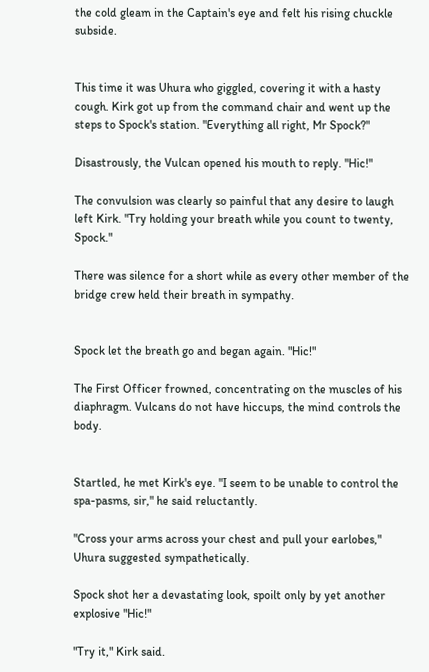the cold gleam in the Captain's eye and felt his rising chuckle subside.


This time it was Uhura who giggled, covering it with a hasty cough. Kirk got up from the command chair and went up the steps to Spock's station. "Everything all right, Mr Spock?"

Disastrously, the Vulcan opened his mouth to reply. "Hic!"

The convulsion was clearly so painful that any desire to laugh left Kirk. "Try holding your breath while you count to twenty, Spock."

There was silence for a short while as every other member of the bridge crew held their breath in sympathy.


Spock let the breath go and began again. "Hic!"

The First Officer frowned, concentrating on the muscles of his diaphragm. Vulcans do not have hiccups, the mind controls the body.


Startled, he met Kirk's eye. "I seem to be unable to control the spa-pasms, sir," he said reluctantly.

"Cross your arms across your chest and pull your earlobes," Uhura suggested sympathetically.

Spock shot her a devastating look, spoilt only by yet another explosive "Hic!"

"Try it," Kirk said.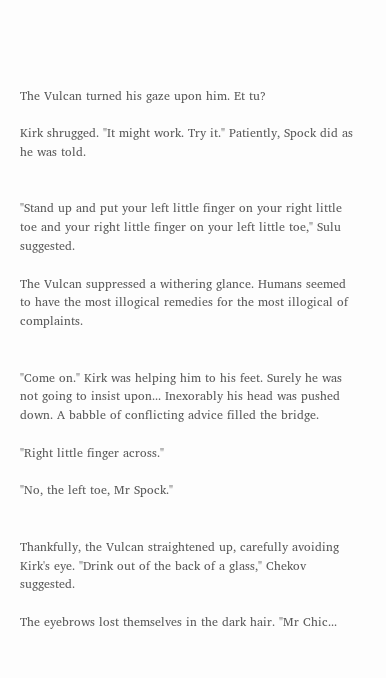The Vulcan turned his gaze upon him. Et tu?

Kirk shrugged. "It might work. Try it." Patiently, Spock did as he was told.


"Stand up and put your left little finger on your right little toe and your right little finger on your left little toe," Sulu suggested.

The Vulcan suppressed a withering glance. Humans seemed to have the most illogical remedies for the most illogical of complaints.


"Come on." Kirk was helping him to his feet. Surely he was not going to insist upon... Inexorably his head was pushed down. A babble of conflicting advice filled the bridge.

"Right little finger across."

"No, the left toe, Mr Spock."


Thankfully, the Vulcan straightened up, carefully avoiding Kirk's eye. "Drink out of the back of a glass," Chekov suggested.

The eyebrows lost themselves in the dark hair. "Mr Chic...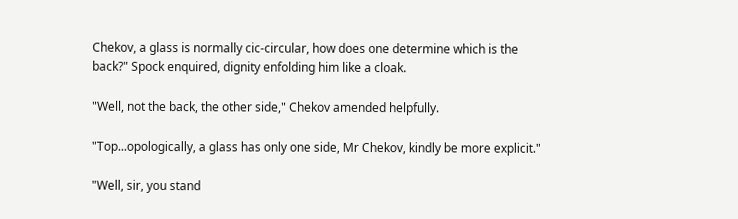Chekov, a glass is normally cic-circular, how does one determine which is the back?" Spock enquired, dignity enfolding him like a cloak.

"Well, not the back, the other side," Chekov amended helpfully.

"Top...opologically, a glass has only one side, Mr Chekov, kindly be more explicit."

"Well, sir, you stand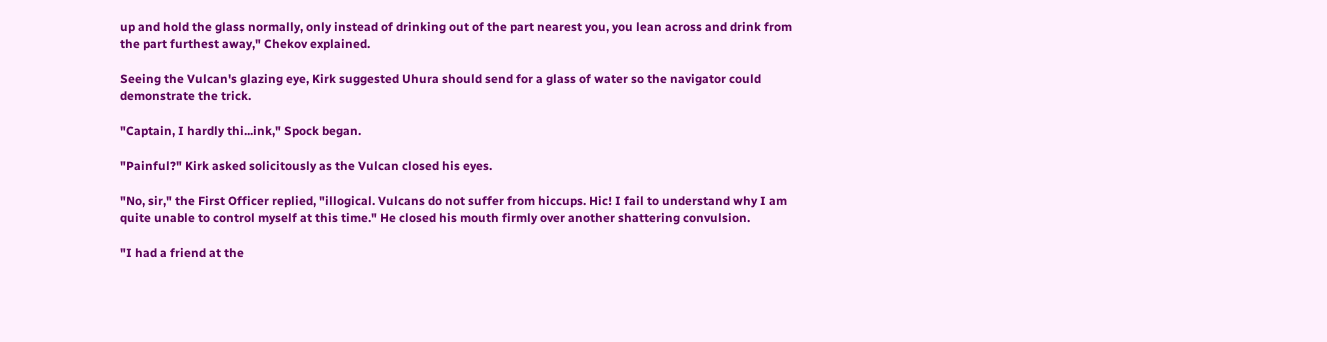up and hold the glass normally, only instead of drinking out of the part nearest you, you lean across and drink from the part furthest away," Chekov explained.

Seeing the Vulcan's glazing eye, Kirk suggested Uhura should send for a glass of water so the navigator could demonstrate the trick.

"Captain, I hardly thi...ink," Spock began.

"Painful?" Kirk asked solicitously as the Vulcan closed his eyes.

"No, sir," the First Officer replied, "illogical. Vulcans do not suffer from hiccups. Hic! I fail to understand why I am quite unable to control myself at this time." He closed his mouth firmly over another shattering convulsion.

"I had a friend at the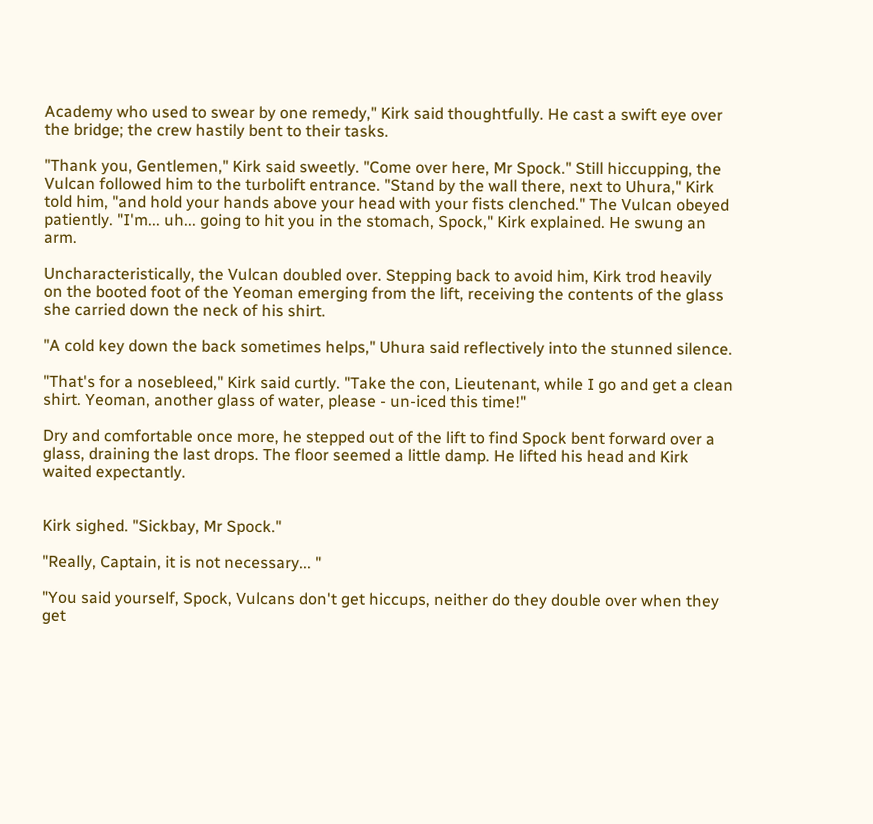Academy who used to swear by one remedy," Kirk said thoughtfully. He cast a swift eye over the bridge; the crew hastily bent to their tasks.

"Thank you, Gentlemen," Kirk said sweetly. "Come over here, Mr Spock." Still hiccupping, the Vulcan followed him to the turbolift entrance. "Stand by the wall there, next to Uhura," Kirk told him, "and hold your hands above your head with your fists clenched." The Vulcan obeyed patiently. "I'm... uh... going to hit you in the stomach, Spock," Kirk explained. He swung an arm.

Uncharacteristically, the Vulcan doubled over. Stepping back to avoid him, Kirk trod heavily on the booted foot of the Yeoman emerging from the lift, receiving the contents of the glass she carried down the neck of his shirt.

"A cold key down the back sometimes helps," Uhura said reflectively into the stunned silence.

"That's for a nosebleed," Kirk said curtly. "Take the con, Lieutenant, while I go and get a clean shirt. Yeoman, another glass of water, please - un-iced this time!"

Dry and comfortable once more, he stepped out of the lift to find Spock bent forward over a glass, draining the last drops. The floor seemed a little damp. He lifted his head and Kirk waited expectantly.


Kirk sighed. "Sickbay, Mr Spock."

"Really, Captain, it is not necessary... "

"You said yourself, Spock, Vulcans don't get hiccups, neither do they double over when they get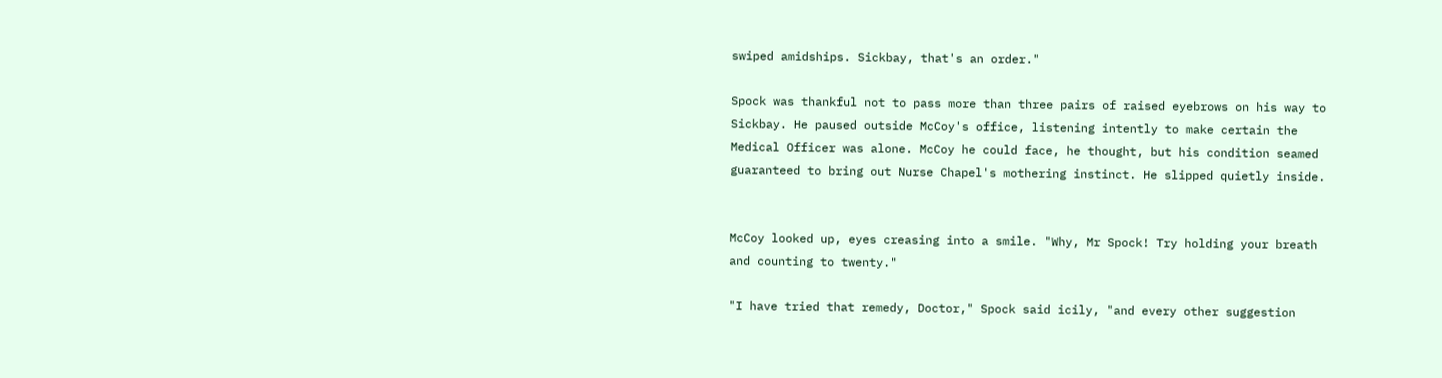swiped amidships. Sickbay, that's an order."

Spock was thankful not to pass more than three pairs of raised eyebrows on his way to Sickbay. He paused outside McCoy's office, listening intently to make certain the Medical Officer was alone. McCoy he could face, he thought, but his condition seamed guaranteed to bring out Nurse Chapel's mothering instinct. He slipped quietly inside.


McCoy looked up, eyes creasing into a smile. "Why, Mr Spock! Try holding your breath and counting to twenty."

"I have tried that remedy, Doctor," Spock said icily, "and every other suggestion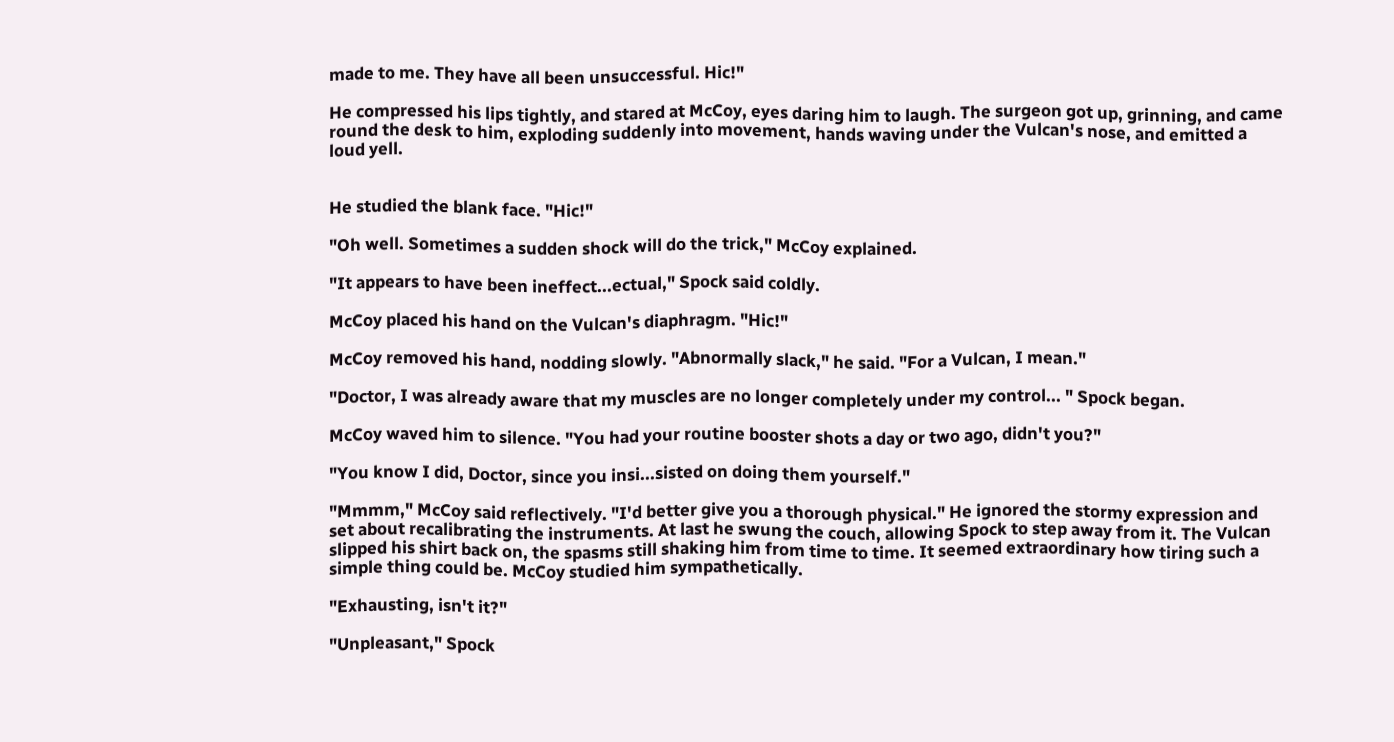made to me. They have all been unsuccessful. Hic!"

He compressed his lips tightly, and stared at McCoy, eyes daring him to laugh. The surgeon got up, grinning, and came round the desk to him, exploding suddenly into movement, hands waving under the Vulcan's nose, and emitted a loud yell.


He studied the blank face. "Hic!"

"Oh well. Sometimes a sudden shock will do the trick," McCoy explained.

"It appears to have been ineffect...ectual," Spock said coldly.

McCoy placed his hand on the Vulcan's diaphragm. "Hic!"

McCoy removed his hand, nodding slowly. "Abnormally slack," he said. "For a Vulcan, I mean."

"Doctor, I was already aware that my muscles are no longer completely under my control... " Spock began.

McCoy waved him to silence. "You had your routine booster shots a day or two ago, didn't you?"

"You know I did, Doctor, since you insi...sisted on doing them yourself."

"Mmmm," McCoy said reflectively. "I'd better give you a thorough physical." He ignored the stormy expression and set about recalibrating the instruments. At last he swung the couch, allowing Spock to step away from it. The Vulcan slipped his shirt back on, the spasms still shaking him from time to time. It seemed extraordinary how tiring such a simple thing could be. McCoy studied him sympathetically.

"Exhausting, isn't it?"

"Unpleasant," Spock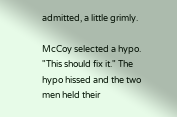admitted, a little grimly.

McCoy selected a hypo. "This should fix it." The hypo hissed and the two men held their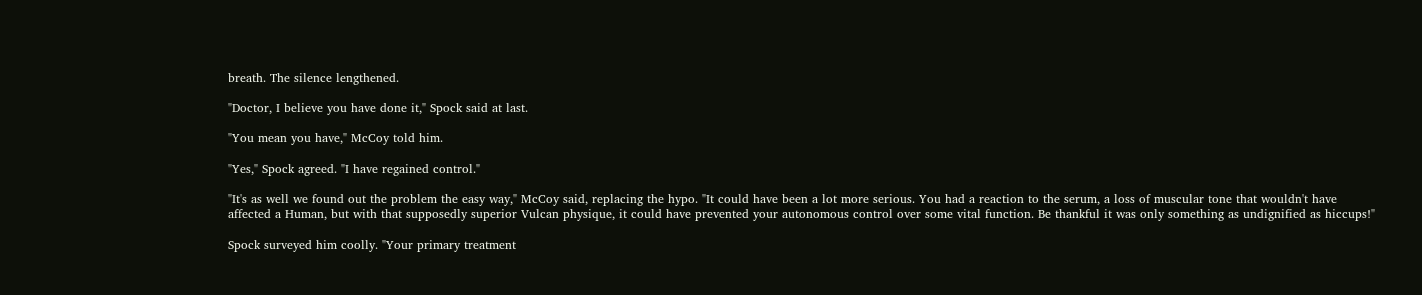breath. The silence lengthened.

"Doctor, I believe you have done it," Spock said at last.

"You mean you have," McCoy told him.

"Yes," Spock agreed. "I have regained control."

"It's as well we found out the problem the easy way," McCoy said, replacing the hypo. "It could have been a lot more serious. You had a reaction to the serum, a loss of muscular tone that wouldn't have affected a Human, but with that supposedly superior Vulcan physique, it could have prevented your autonomous control over some vital function. Be thankful it was only something as undignified as hiccups!"

Spock surveyed him coolly. "Your primary treatment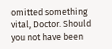omitted something vital, Doctor. Should you not have been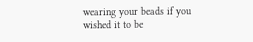wearing your beads if you wished it to be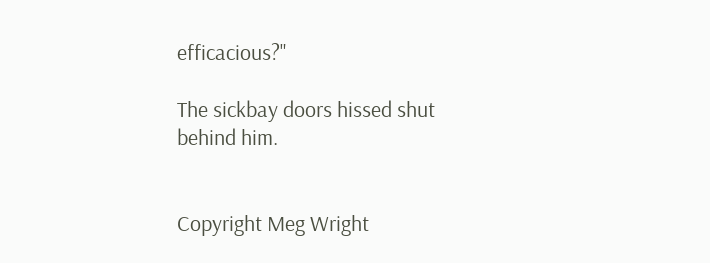efficacious?"

The sickbay doors hissed shut behind him.


Copyright Meg Wright